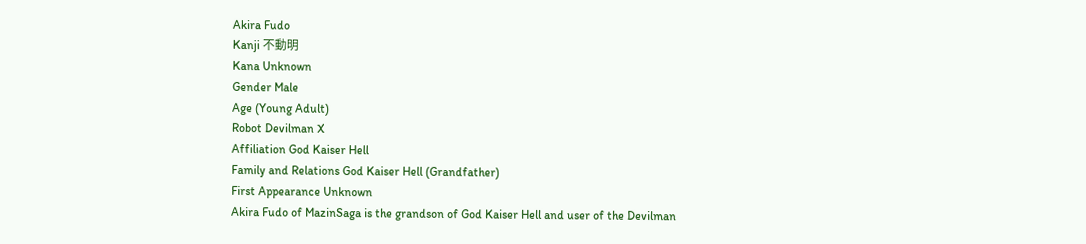Akira Fudo
Kanji 不動明
Kana Unknown
Gender Male
Age (Young Adult)
Robot Devilman X
Affiliation God Kaiser Hell
Family and Relations God Kaiser Hell (Grandfather)
First Appearance Unknown
Akira Fudo of MazinSaga is the grandson of God Kaiser Hell and user of the Devilman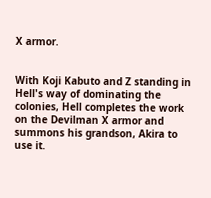X armor.


With Koji Kabuto and Z standing in Hell's way of dominating the colonies, Hell completes the work on the Devilman X armor and summons his grandson, Akira to use it.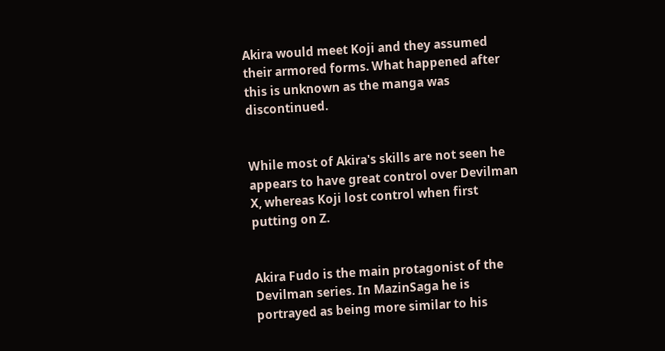Akira would meet Koji and they assumed their armored forms. What happened after this is unknown as the manga was discontinued.


While most of Akira's skills are not seen he appears to have great control over Devilman X, whereas Koji lost control when first putting on Z.


Akira Fudo is the main protagonist of the Devilman series. In MazinSaga he is portrayed as being more similar to his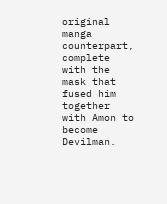original manga counterpart, complete with the mask that fused him together with Amon to become Devilman.